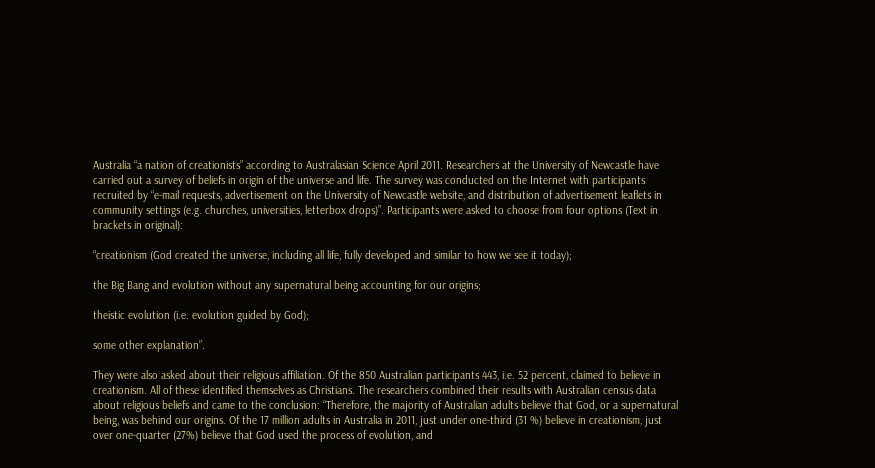Australia “a nation of creationists” according to Australasian Science April 2011. Researchers at the University of Newcastle have carried out a survey of beliefs in origin of the universe and life. The survey was conducted on the Internet with participants recruited by “e-mail requests, advertisement on the University of Newcastle website, and distribution of advertisement leaflets in community settings (e.g. churches, universities, letterbox drops)”. Participants were asked to choose from four options (Text in brackets in original):

“creationism (God created the universe, including all life, fully developed and similar to how we see it today);

the Big Bang and evolution without any supernatural being accounting for our origins;

theistic evolution (i.e. evolution guided by God);

some other explanation”.

They were also asked about their religious affiliation. Of the 850 Australian participants 443, i.e. 52 percent, claimed to believe in creationism. All of these identified themselves as Christians. The researchers combined their results with Australian census data about religious beliefs and came to the conclusion: “Therefore, the majority of Australian adults believe that God, or a supernatural being, was behind our origins. Of the 17 million adults in Australia in 2011, just under one-third (31 %) believe in creationism, just over one-quarter (27%) believe that God used the process of evolution, and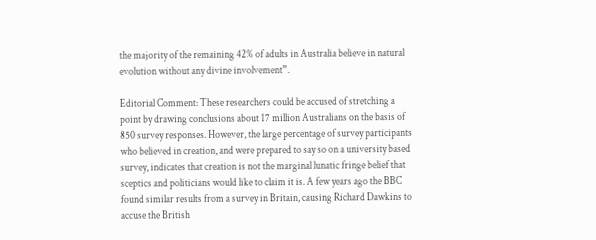the majority of the remaining 42% of adults in Australia believe in natural evolution without any divine involvement”.

Editorial Comment: These researchers could be accused of stretching a point by drawing conclusions about 17 million Australians on the basis of 850 survey responses. However, the large percentage of survey participants who believed in creation, and were prepared to say so on a university based survey, indicates that creation is not the marginal lunatic fringe belief that sceptics and politicians would like to claim it is. A few years ago the BBC found similar results from a survey in Britain, causing Richard Dawkins to accuse the British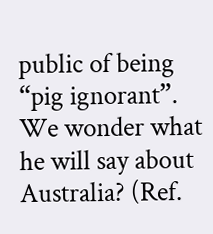public of being “pig ignorant”. We wonder what he will say about Australia? (Ref.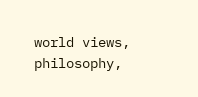world views, philosophy,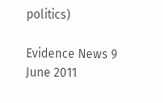politics)

Evidence News 9 June 2011